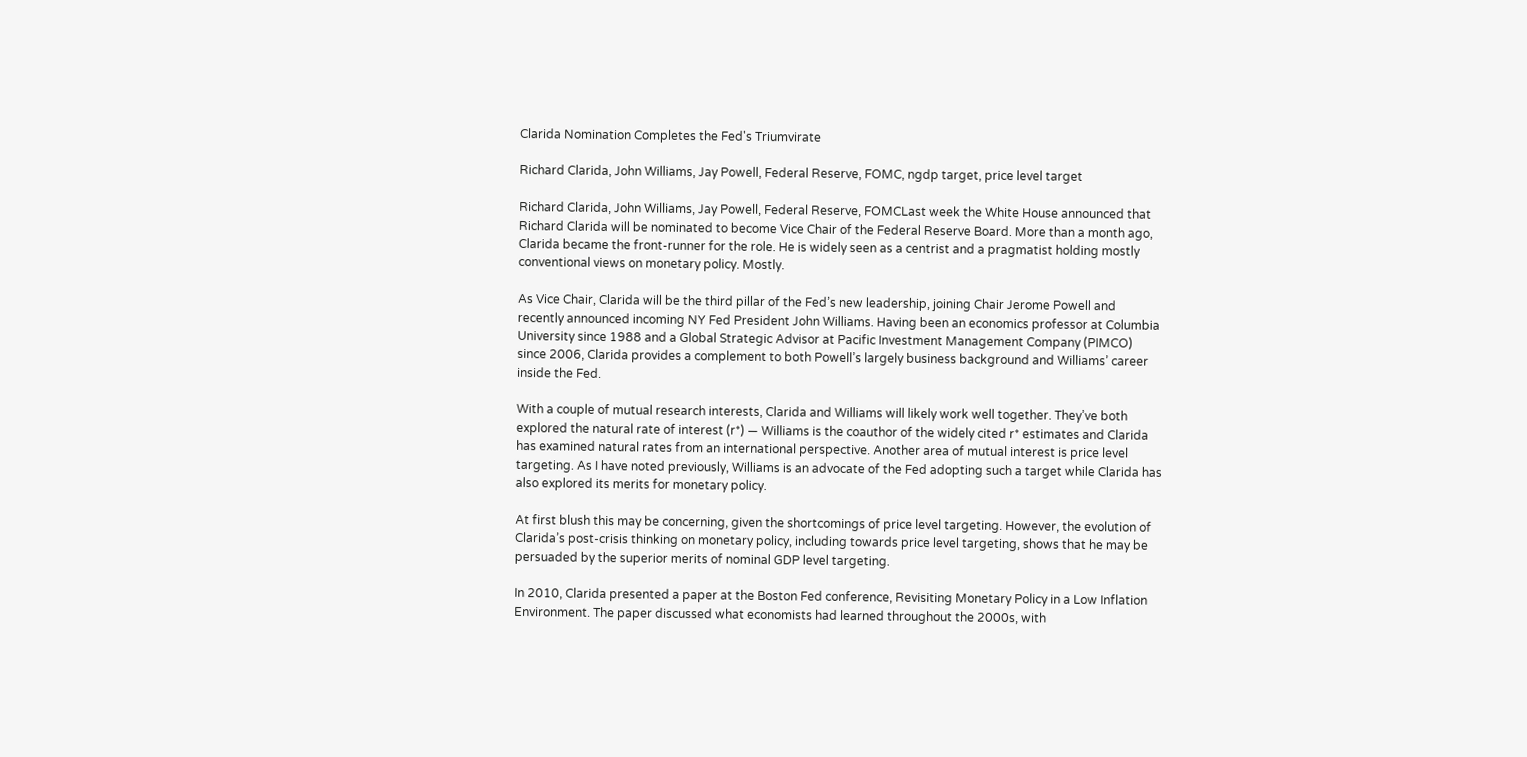Clarida Nomination Completes the Fed's Triumvirate

Richard Clarida, John Williams, Jay Powell, Federal Reserve, FOMC, ngdp target, price level target

Richard Clarida, John Williams, Jay Powell, Federal Reserve, FOMCLast week the White House announced that Richard Clarida will be nominated to become Vice Chair of the Federal Reserve Board. More than a month ago, Clarida became the front-runner for the role. He is widely seen as a centrist and a pragmatist holding mostly conventional views on monetary policy. Mostly.

As Vice Chair, Clarida will be the third pillar of the Fed’s new leadership, joining Chair Jerome Powell and recently announced incoming NY Fed President John Williams. Having been an economics professor at Columbia University since 1988 and a Global Strategic Advisor at Pacific Investment Management Company (PIMCO) since 2006, Clarida provides a complement to both Powell’s largely business background and Williams’ career inside the Fed.

With a couple of mutual research interests, Clarida and Williams will likely work well together. They’ve both explored the natural rate of interest (r*) — Williams is the coauthor of the widely cited r* estimates and Clarida has examined natural rates from an international perspective. Another area of mutual interest is price level targeting. As I have noted previously, Williams is an advocate of the Fed adopting such a target while Clarida has also explored its merits for monetary policy.

At first blush this may be concerning, given the shortcomings of price level targeting. However, the evolution of Clarida’s post-crisis thinking on monetary policy, including towards price level targeting, shows that he may be persuaded by the superior merits of nominal GDP level targeting.

In 2010, Clarida presented a paper at the Boston Fed conference, Revisiting Monetary Policy in a Low Inflation Environment. The paper discussed what economists had learned throughout the 2000s, with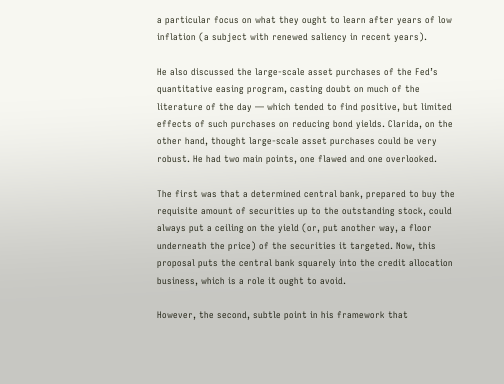a particular focus on what they ought to learn after years of low inflation (a subject with renewed saliency in recent years).

He also discussed the large-scale asset purchases of the Fed’s quantitative easing program, casting doubt on much of the literature of the day — which tended to find positive, but limited effects of such purchases on reducing bond yields. Clarida, on the other hand, thought large-scale asset purchases could be very robust. He had two main points, one flawed and one overlooked.

The first was that a determined central bank, prepared to buy the requisite amount of securities up to the outstanding stock, could always put a ceiling on the yield (or, put another way, a floor underneath the price) of the securities it targeted. Now, this proposal puts the central bank squarely into the credit allocation business, which is a role it ought to avoid.

However, the second, subtle point in his framework that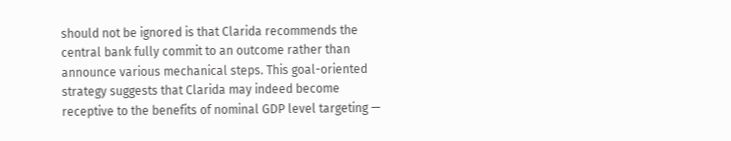should not be ignored is that Clarida recommends the central bank fully commit to an outcome rather than announce various mechanical steps. This goal-oriented strategy suggests that Clarida may indeed become receptive to the benefits of nominal GDP level targeting —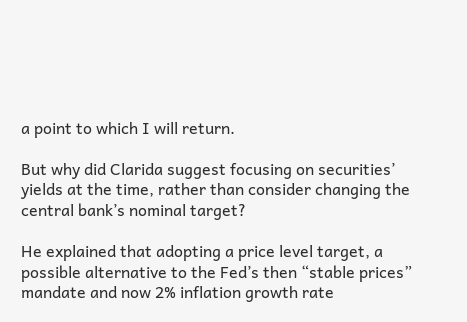a point to which I will return.

But why did Clarida suggest focusing on securities’ yields at the time, rather than consider changing the central bank’s nominal target?

He explained that adopting a price level target, a possible alternative to the Fed’s then “stable prices” mandate and now 2% inflation growth rate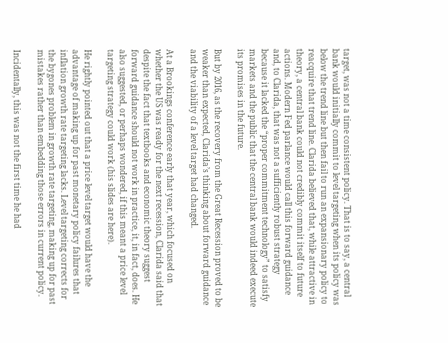target, was not a time consistent policy. That is to say, a central bank would initially commit to level targeting when its policy was below the trend line but then fail to run an expansionary policy to reacquire that trend line. Clarida believed that, while attractive in theory, a central bank could not credibly commit itself to future actions. Modern Fed parlance would call this forward guidance and, to Clarida, that was not a sufficiently robust strategy because it lacked the “proper commitment technology” to satisfy markets and the public that the central bank would indeed execute its promises in the future.

But by 2016, as the recovery from the Great Recession proved to be weaker than expected, Clarida’s thinking about forward guidance and the viability of a level target had changed.

At a Brookings conference early that year, which focused on whether the US was ready for the next recession, Clarida said that despite the fact that textbooks and economic theory suggest forward guidance should not work in practice, it, in fact, does. He also suggested, or perhaps wondered, if this meant a price level targeting strategy could work (his slides are here).

He rightly pointed out that a price level target would have the advantage of making up for past monetary policy failures that inflation growth rate targeting lacks. Level targeting corrects for the bygones problem in growth rate targeting, making up for past mistakes rather than embedding those errors in current policy.

Incidentally, this was not the first time he had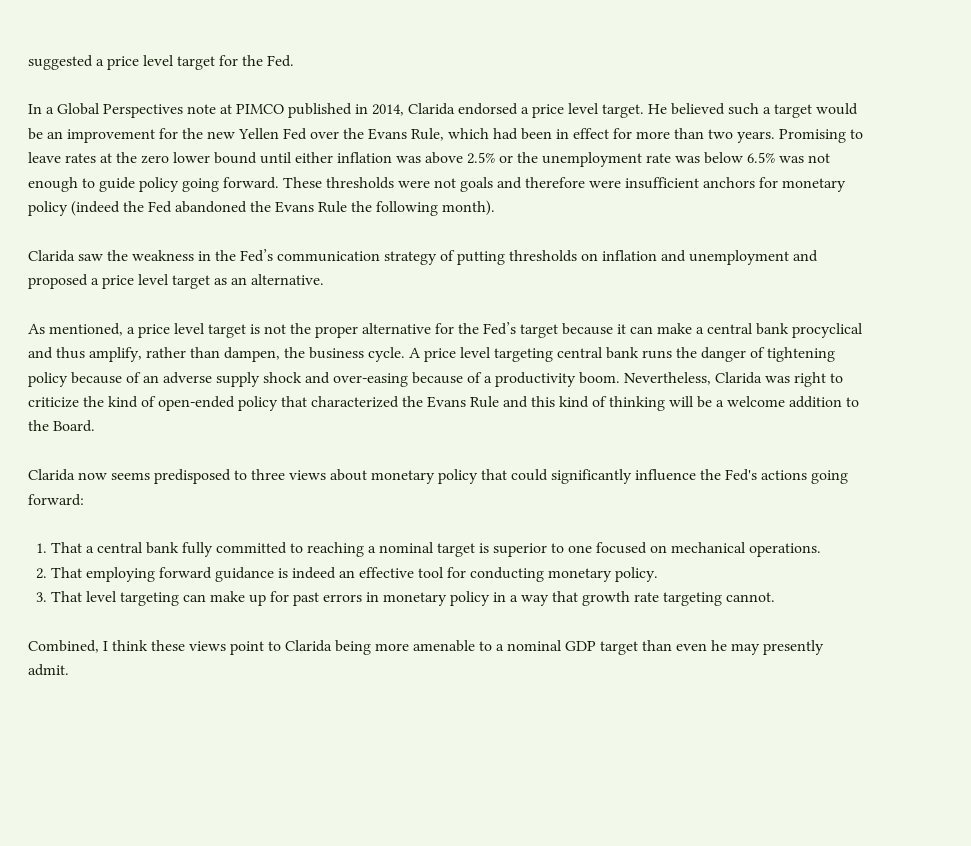suggested a price level target for the Fed.

In a Global Perspectives note at PIMCO published in 2014, Clarida endorsed a price level target. He believed such a target would be an improvement for the new Yellen Fed over the Evans Rule, which had been in effect for more than two years. Promising to leave rates at the zero lower bound until either inflation was above 2.5% or the unemployment rate was below 6.5% was not enough to guide policy going forward. These thresholds were not goals and therefore were insufficient anchors for monetary policy (indeed the Fed abandoned the Evans Rule the following month).

Clarida saw the weakness in the Fed’s communication strategy of putting thresholds on inflation and unemployment and proposed a price level target as an alternative.

As mentioned, a price level target is not the proper alternative for the Fed’s target because it can make a central bank procyclical and thus amplify, rather than dampen, the business cycle. A price level targeting central bank runs the danger of tightening policy because of an adverse supply shock and over-easing because of a productivity boom. Nevertheless, Clarida was right to criticize the kind of open-ended policy that characterized the Evans Rule and this kind of thinking will be a welcome addition to the Board.

Clarida now seems predisposed to three views about monetary policy that could significantly influence the Fed's actions going forward:

  1. That a central bank fully committed to reaching a nominal target is superior to one focused on mechanical operations.
  2. That employing forward guidance is indeed an effective tool for conducting monetary policy.
  3. That level targeting can make up for past errors in monetary policy in a way that growth rate targeting cannot.

Combined, I think these views point to Clarida being more amenable to a nominal GDP target than even he may presently admit.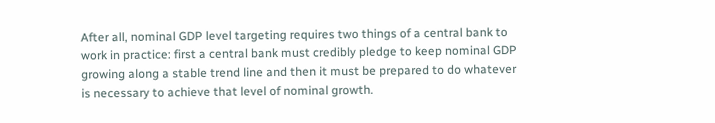After all, nominal GDP level targeting requires two things of a central bank to work in practice: first a central bank must credibly pledge to keep nominal GDP growing along a stable trend line and then it must be prepared to do whatever is necessary to achieve that level of nominal growth.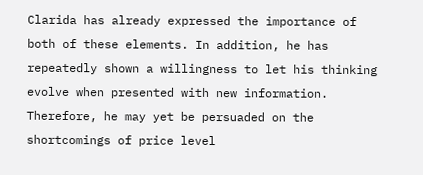Clarida has already expressed the importance of both of these elements. In addition, he has repeatedly shown a willingness to let his thinking evolve when presented with new information. Therefore, he may yet be persuaded on the shortcomings of price level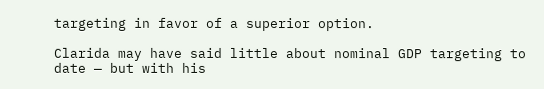targeting in favor of a superior option.

Clarida may have said little about nominal GDP targeting to date — but with his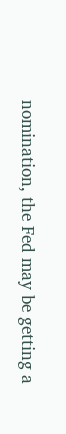nomination, the Fed may be getting a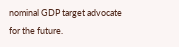nominal GDP target advocate for the future.